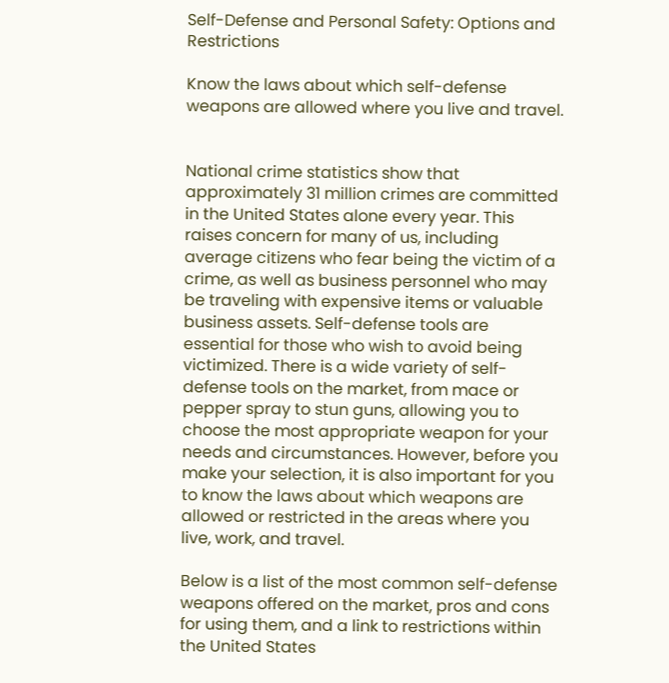Self-Defense and Personal Safety: Options and Restrictions

Know the laws about which self-defense weapons are allowed where you live and travel.


National crime statistics show that approximately 31 million crimes are committed in the United States alone every year. This raises concern for many of us, including average citizens who fear being the victim of a crime, as well as business personnel who may be traveling with expensive items or valuable business assets. Self-defense tools are essential for those who wish to avoid being victimized. There is a wide variety of self-defense tools on the market, from mace or pepper spray to stun guns, allowing you to choose the most appropriate weapon for your needs and circumstances. However, before you make your selection, it is also important for you to know the laws about which weapons are allowed or restricted in the areas where you live, work, and travel.

Below is a list of the most common self-defense weapons offered on the market, pros and cons for using them, and a link to restrictions within the United States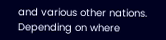and various other nations. Depending on where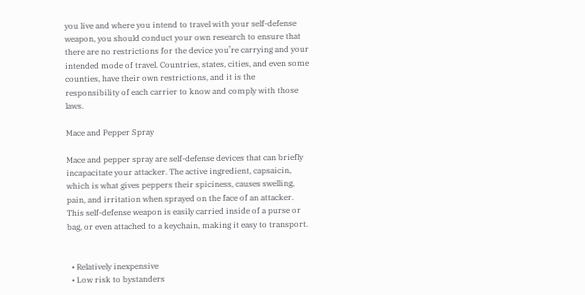you live and where you intend to travel with your self-defense weapon, you should conduct your own research to ensure that there are no restrictions for the device you’re carrying and your intended mode of travel. Countries, states, cities, and even some counties, have their own restrictions, and it is the responsibility of each carrier to know and comply with those laws.

Mace and Pepper Spray

Mace and pepper spray are self-defense devices that can briefly incapacitate your attacker. The active ingredient, capsaicin, which is what gives peppers their spiciness, causes swelling, pain, and irritation when sprayed on the face of an attacker. This self-defense weapon is easily carried inside of a purse or bag, or even attached to a keychain, making it easy to transport.


  • Relatively inexpensive
  • Low risk to bystanders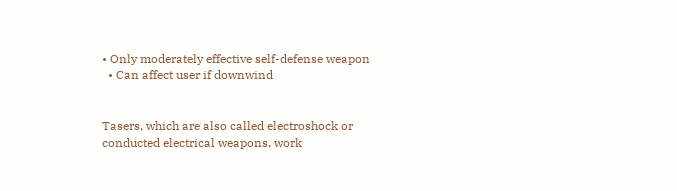• Only moderately effective self-defense weapon
  • Can affect user if downwind


Tasers, which are also called electroshock or conducted electrical weapons, work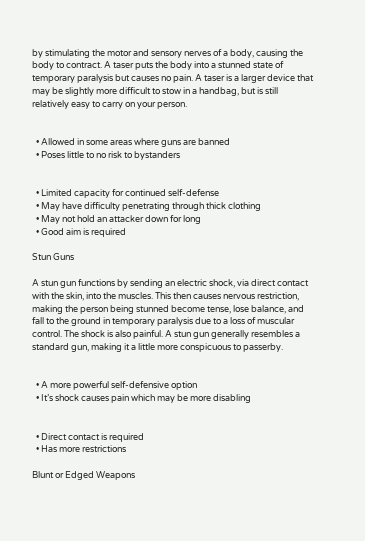by stimulating the motor and sensory nerves of a body, causing the body to contract. A taser puts the body into a stunned state of temporary paralysis but causes no pain. A taser is a larger device that may be slightly more difficult to stow in a handbag, but is still relatively easy to carry on your person.


  • Allowed in some areas where guns are banned
  • Poses little to no risk to bystanders


  • Limited capacity for continued self-defense
  • May have difficulty penetrating through thick clothing
  • May not hold an attacker down for long
  • Good aim is required

Stun Guns

A stun gun functions by sending an electric shock, via direct contact with the skin, into the muscles. This then causes nervous restriction, making the person being stunned become tense, lose balance, and fall to the ground in temporary paralysis due to a loss of muscular control. The shock is also painful. A stun gun generally resembles a standard gun, making it a little more conspicuous to passerby.


  • A more powerful self-defensive option
  • It’s shock causes pain which may be more disabling


  • Direct contact is required
  • Has more restrictions

Blunt or Edged Weapons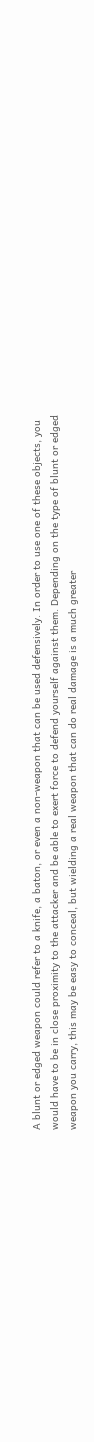A blunt or edged weapon could refer to a knife, a baton, or even a non-weapon that can be used defensively. In order to use one of these objects, you would have to be in close proximity to the attacker and be able to exert force to defend yourself against them. Depending on the type of blunt or edged weapon you carry, this may be easy to conceal, but wielding a real weapon that can do real damage is a much greater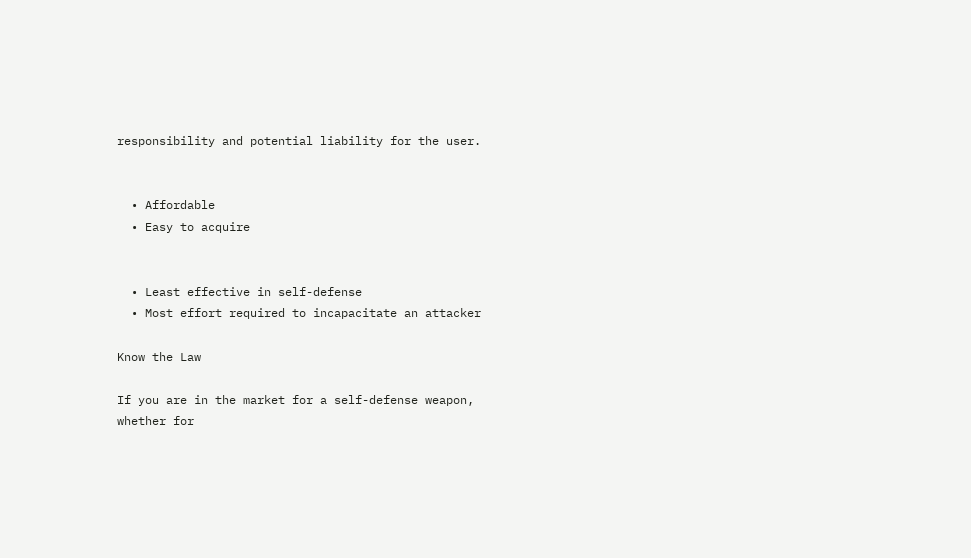responsibility and potential liability for the user.


  • Affordable
  • Easy to acquire


  • Least effective in self-defense
  • Most effort required to incapacitate an attacker

Know the Law

If you are in the market for a self-defense weapon, whether for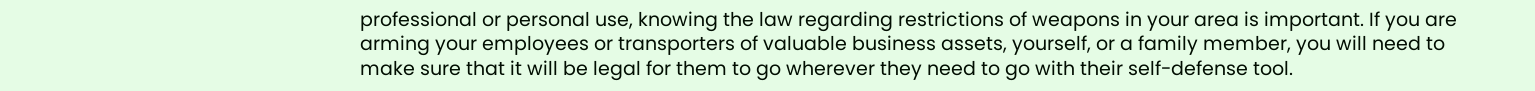professional or personal use, knowing the law regarding restrictions of weapons in your area is important. If you are arming your employees or transporters of valuable business assets, yourself, or a family member, you will need to make sure that it will be legal for them to go wherever they need to go with their self-defense tool.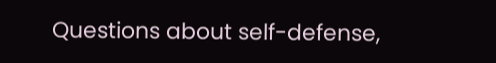Questions about self-defense,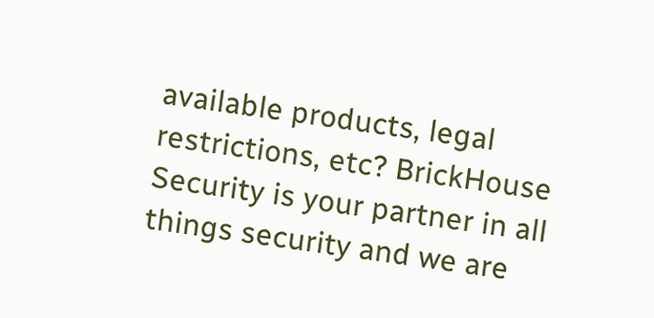available products, legal restrictions, etc? BrickHouse Security is your partner in all things security and we are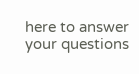here to answer your questions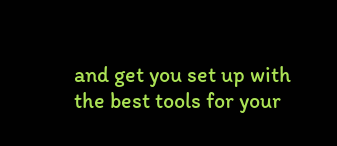and get you set up with the best tools for your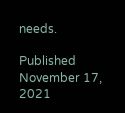needs.

Published November 17, 2021